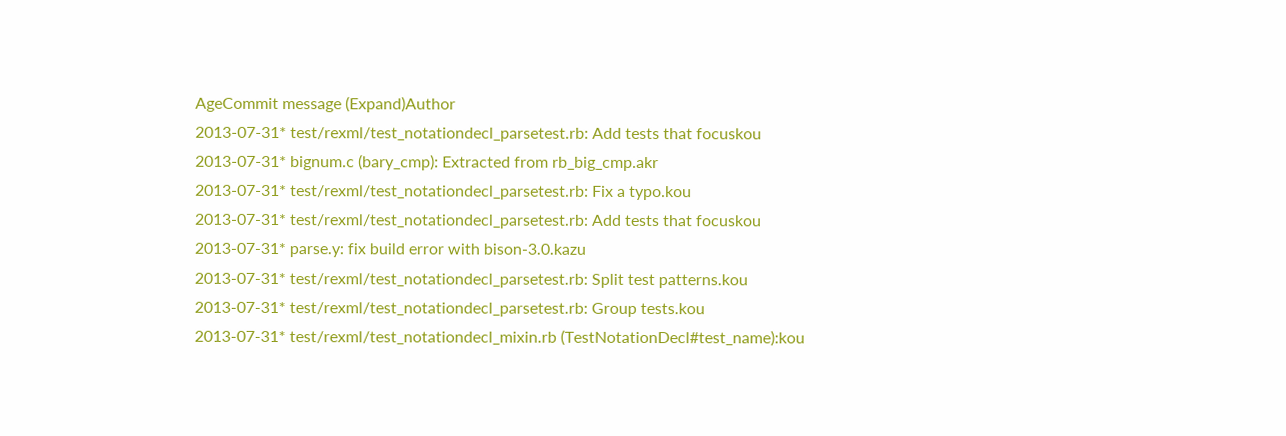AgeCommit message (Expand)Author
2013-07-31* test/rexml/test_notationdecl_parsetest.rb: Add tests that focuskou
2013-07-31* bignum.c (bary_cmp): Extracted from rb_big_cmp.akr
2013-07-31* test/rexml/test_notationdecl_parsetest.rb: Fix a typo.kou
2013-07-31* test/rexml/test_notationdecl_parsetest.rb: Add tests that focuskou
2013-07-31* parse.y: fix build error with bison-3.0.kazu
2013-07-31* test/rexml/test_notationdecl_parsetest.rb: Split test patterns.kou
2013-07-31* test/rexml/test_notationdecl_parsetest.rb: Group tests.kou
2013-07-31* test/rexml/test_notationdecl_mixin.rb (TestNotationDecl#test_name):kou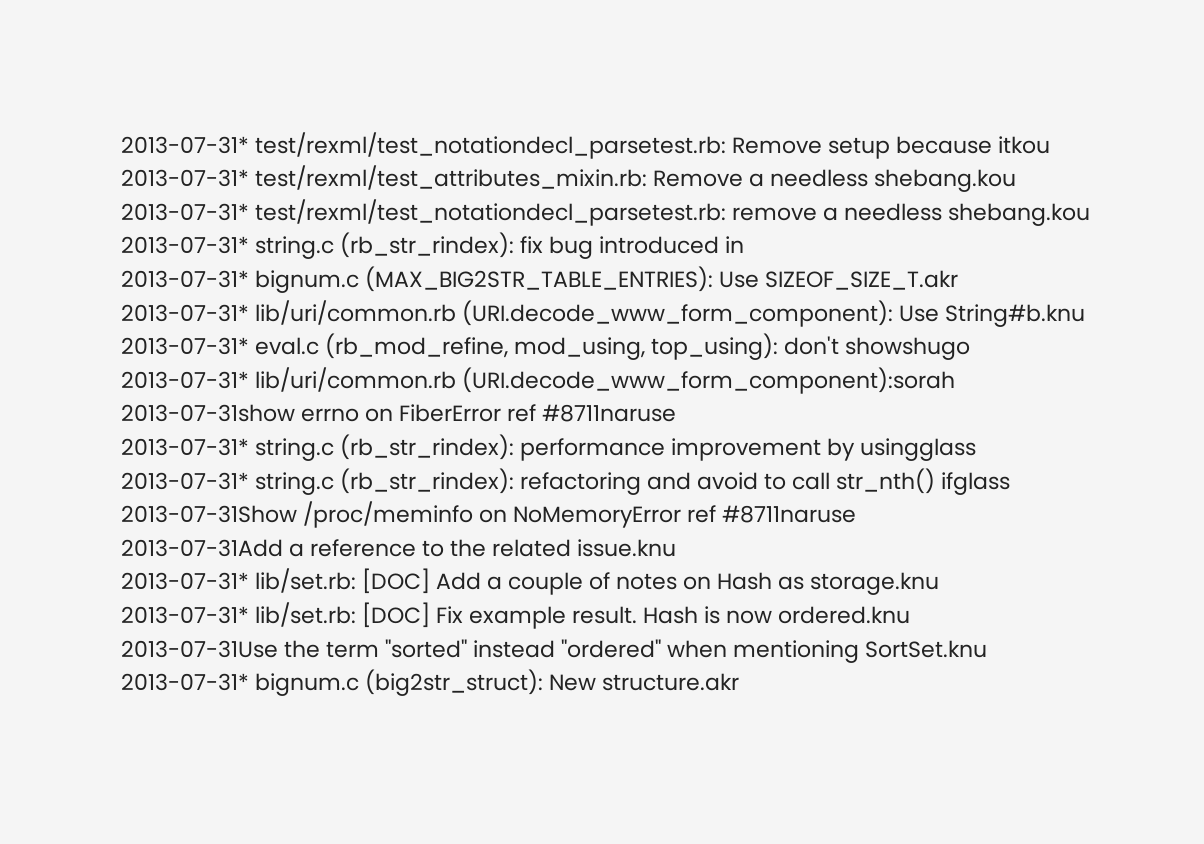2013-07-31* test/rexml/test_notationdecl_parsetest.rb: Remove setup because itkou
2013-07-31* test/rexml/test_attributes_mixin.rb: Remove a needless shebang.kou
2013-07-31* test/rexml/test_notationdecl_parsetest.rb: remove a needless shebang.kou
2013-07-31* string.c (rb_str_rindex): fix bug introduced in
2013-07-31* bignum.c (MAX_BIG2STR_TABLE_ENTRIES): Use SIZEOF_SIZE_T.akr
2013-07-31* lib/uri/common.rb (URI.decode_www_form_component): Use String#b.knu
2013-07-31* eval.c (rb_mod_refine, mod_using, top_using): don't showshugo
2013-07-31* lib/uri/common.rb (URI.decode_www_form_component):sorah
2013-07-31show errno on FiberError ref #8711naruse
2013-07-31* string.c (rb_str_rindex): performance improvement by usingglass
2013-07-31* string.c (rb_str_rindex): refactoring and avoid to call str_nth() ifglass
2013-07-31Show /proc/meminfo on NoMemoryError ref #8711naruse
2013-07-31Add a reference to the related issue.knu
2013-07-31* lib/set.rb: [DOC] Add a couple of notes on Hash as storage.knu
2013-07-31* lib/set.rb: [DOC] Fix example result. Hash is now ordered.knu
2013-07-31Use the term "sorted" instead "ordered" when mentioning SortSet.knu
2013-07-31* bignum.c (big2str_struct): New structure.akr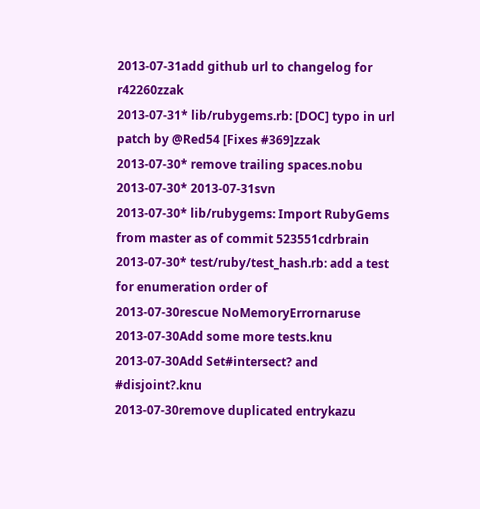2013-07-31add github url to changelog for r42260zzak
2013-07-31* lib/rubygems.rb: [DOC] typo in url patch by @Red54 [Fixes #369]zzak
2013-07-30* remove trailing spaces.nobu
2013-07-30* 2013-07-31svn
2013-07-30* lib/rubygems: Import RubyGems from master as of commit 523551cdrbrain
2013-07-30* test/ruby/test_hash.rb: add a test for enumeration order of
2013-07-30rescue NoMemoryErrornaruse
2013-07-30Add some more tests.knu
2013-07-30Add Set#intersect? and #disjoint?.knu
2013-07-30remove duplicated entrykazu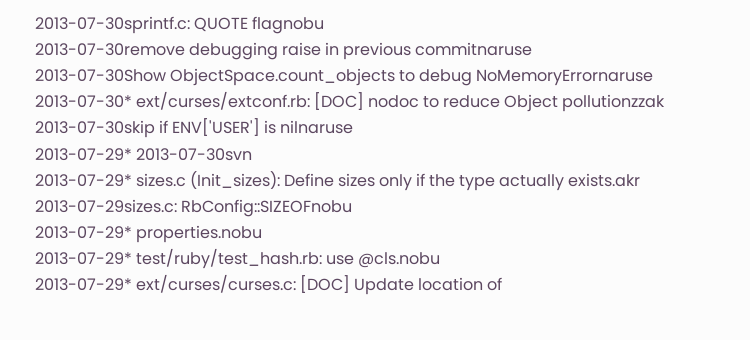2013-07-30sprintf.c: QUOTE flagnobu
2013-07-30remove debugging raise in previous commitnaruse
2013-07-30Show ObjectSpace.count_objects to debug NoMemoryErrornaruse
2013-07-30* ext/curses/extconf.rb: [DOC] nodoc to reduce Object pollutionzzak
2013-07-30skip if ENV['USER'] is nilnaruse
2013-07-29* 2013-07-30svn
2013-07-29* sizes.c (Init_sizes): Define sizes only if the type actually exists.akr
2013-07-29sizes.c: RbConfig::SIZEOFnobu
2013-07-29* properties.nobu
2013-07-29* test/ruby/test_hash.rb: use @cls.nobu
2013-07-29* ext/curses/curses.c: [DOC] Update location of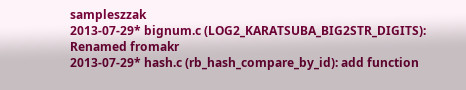sampleszzak
2013-07-29* bignum.c (LOG2_KARATSUBA_BIG2STR_DIGITS): Renamed fromakr
2013-07-29* hash.c (rb_hash_compare_by_id): add function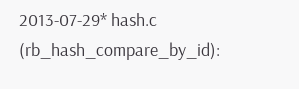2013-07-29* hash.c (rb_hash_compare_by_id):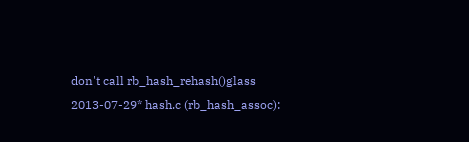don't call rb_hash_rehash()glass
2013-07-29* hash.c (rb_hash_assoc):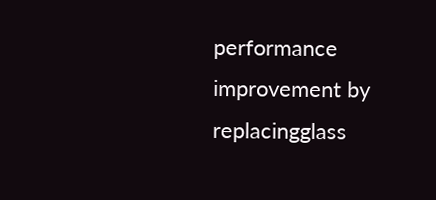performance improvement by replacingglass